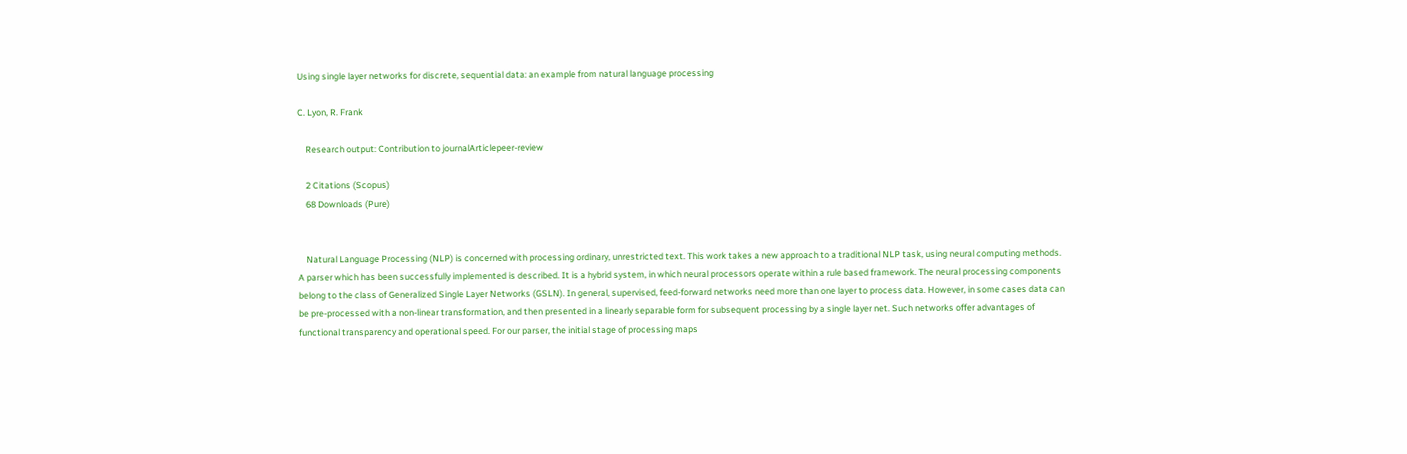Using single layer networks for discrete, sequential data: an example from natural language processing

C. Lyon, R. Frank

    Research output: Contribution to journalArticlepeer-review

    2 Citations (Scopus)
    68 Downloads (Pure)


    Natural Language Processing (NLP) is concerned with processing ordinary, unrestricted text. This work takes a new approach to a traditional NLP task, using neural computing methods. A parser which has been successfully implemented is described. It is a hybrid system, in which neural processors operate within a rule based framework. The neural processing components belong to the class of Generalized Single Layer Networks (GSLN). In general, supervised, feed-forward networks need more than one layer to process data. However, in some cases data can be pre-processed with a non-linear transformation, and then presented in a linearly separable form for subsequent processing by a single layer net. Such networks offer advantages of functional transparency and operational speed. For our parser, the initial stage of processing maps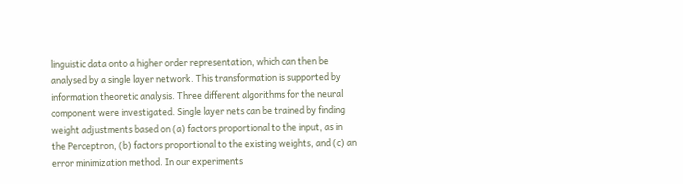linguistic data onto a higher order representation, which can then be analysed by a single layer network. This transformation is supported by information theoretic analysis. Three different algorithms for the neural component were investigated. Single layer nets can be trained by finding weight adjustments based on (a) factors proportional to the input, as in the Perceptron, (b) factors proportional to the existing weights, and (c) an error minimization method. In our experiments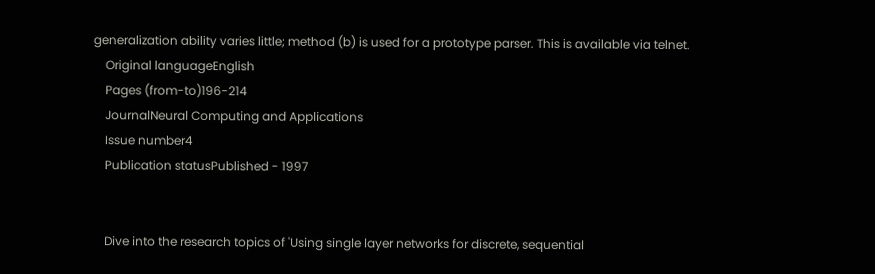generalization ability varies little; method (b) is used for a prototype parser. This is available via telnet.
    Original languageEnglish
    Pages (from-to)196-214
    JournalNeural Computing and Applications
    Issue number4
    Publication statusPublished - 1997


    Dive into the research topics of 'Using single layer networks for discrete, sequential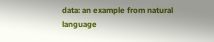data: an example from natural language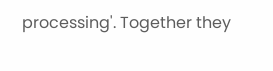processing'. Together they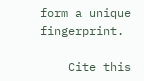form a unique fingerprint.

    Cite this